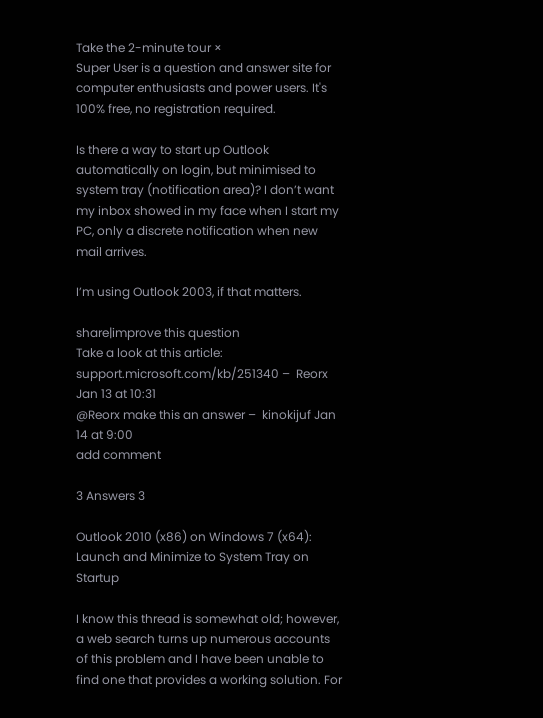Take the 2-minute tour ×
Super User is a question and answer site for computer enthusiasts and power users. It's 100% free, no registration required.

Is there a way to start up Outlook automatically on login, but minimised to system tray (notification area)? I don’t want my inbox showed in my face when I start my PC, only a discrete notification when new mail arrives.

I’m using Outlook 2003, if that matters.

share|improve this question
Take a look at this article: support.microsoft.com/kb/251340 –  Reorx Jan 13 at 10:31
@Reorx make this an answer –  kinokijuf Jan 14 at 9:00
add comment

3 Answers 3

Outlook 2010 (x86) on Windows 7 (x64): Launch and Minimize to System Tray on Startup

I know this thread is somewhat old; however, a web search turns up numerous accounts of this problem and I have been unable to find one that provides a working solution. For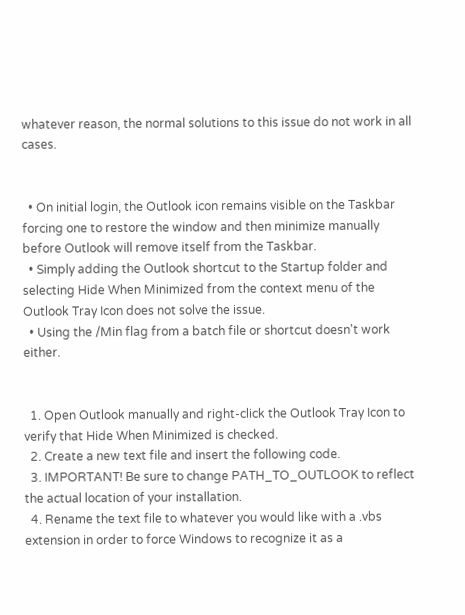whatever reason, the normal solutions to this issue do not work in all cases.


  • On initial login, the Outlook icon remains visible on the Taskbar forcing one to restore the window and then minimize manually before Outlook will remove itself from the Taskbar.
  • Simply adding the Outlook shortcut to the Startup folder and selecting Hide When Minimized from the context menu of the Outlook Tray Icon does not solve the issue.
  • Using the /Min flag from a batch file or shortcut doesn't work either.


  1. Open Outlook manually and right-click the Outlook Tray Icon to verify that Hide When Minimized is checked.
  2. Create a new text file and insert the following code.
  3. IMPORTANT! Be sure to change PATH_TO_OUTLOOK to reflect the actual location of your installation.
  4. Rename the text file to whatever you would like with a .vbs extension in order to force Windows to recognize it as a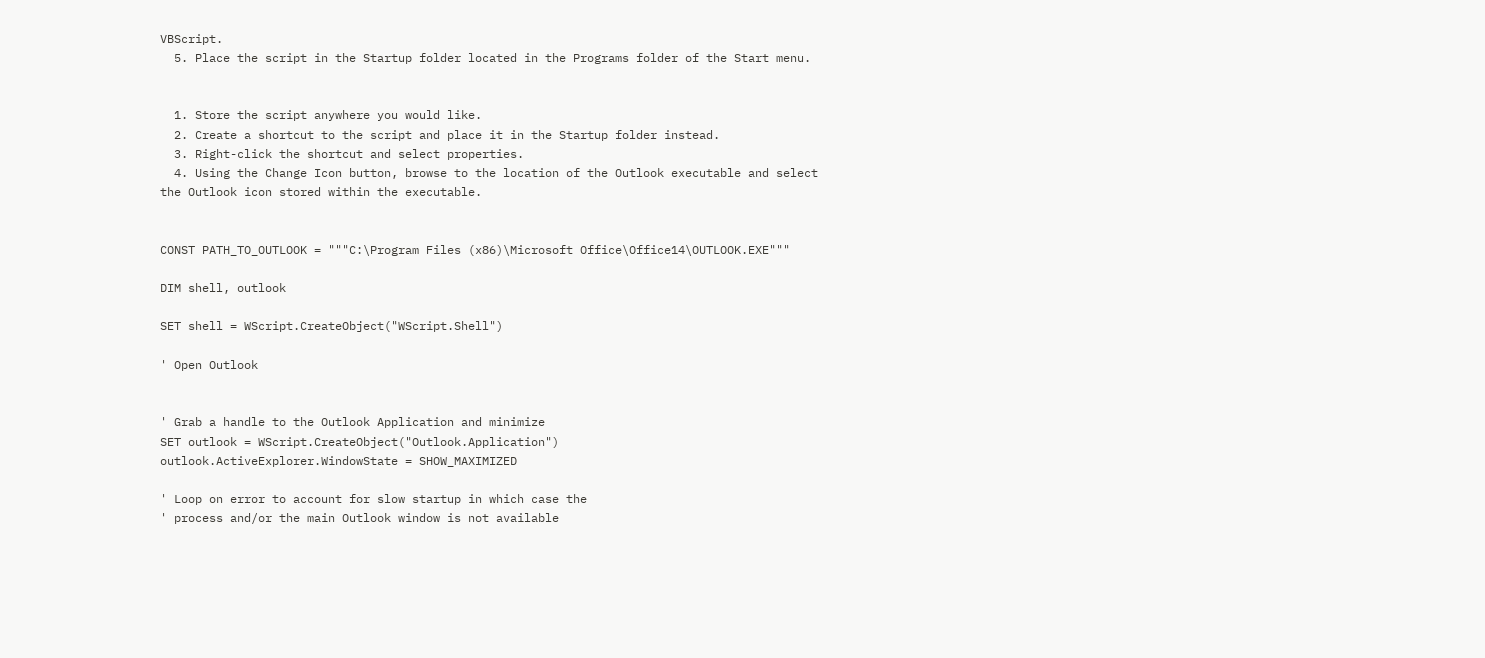VBScript.
  5. Place the script in the Startup folder located in the Programs folder of the Start menu.


  1. Store the script anywhere you would like.
  2. Create a shortcut to the script and place it in the Startup folder instead.
  3. Right-click the shortcut and select properties.
  4. Using the Change Icon button, browse to the location of the Outlook executable and select the Outlook icon stored within the executable.


CONST PATH_TO_OUTLOOK = """C:\Program Files (x86)\Microsoft Office\Office14\OUTLOOK.EXE"""

DIM shell, outlook

SET shell = WScript.CreateObject("WScript.Shell")

' Open Outlook


' Grab a handle to the Outlook Application and minimize
SET outlook = WScript.CreateObject("Outlook.Application")
outlook.ActiveExplorer.WindowState = SHOW_MAXIMIZED

' Loop on error to account for slow startup in which case the
' process and/or the main Outlook window is not available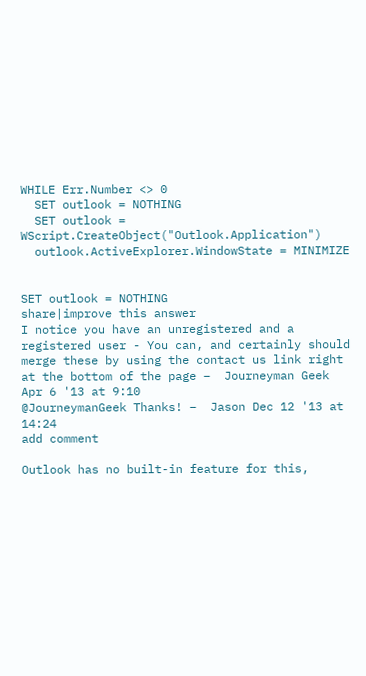WHILE Err.Number <> 0
  SET outlook = NOTHING
  SET outlook = WScript.CreateObject("Outlook.Application")
  outlook.ActiveExplorer.WindowState = MINIMIZE


SET outlook = NOTHING
share|improve this answer
I notice you have an unregistered and a registered user - You can, and certainly should merge these by using the contact us link right at the bottom of the page –  Journeyman Geek Apr 6 '13 at 9:10
@JourneymanGeek Thanks! –  Jason Dec 12 '13 at 14:24
add comment

Outlook has no built-in feature for this,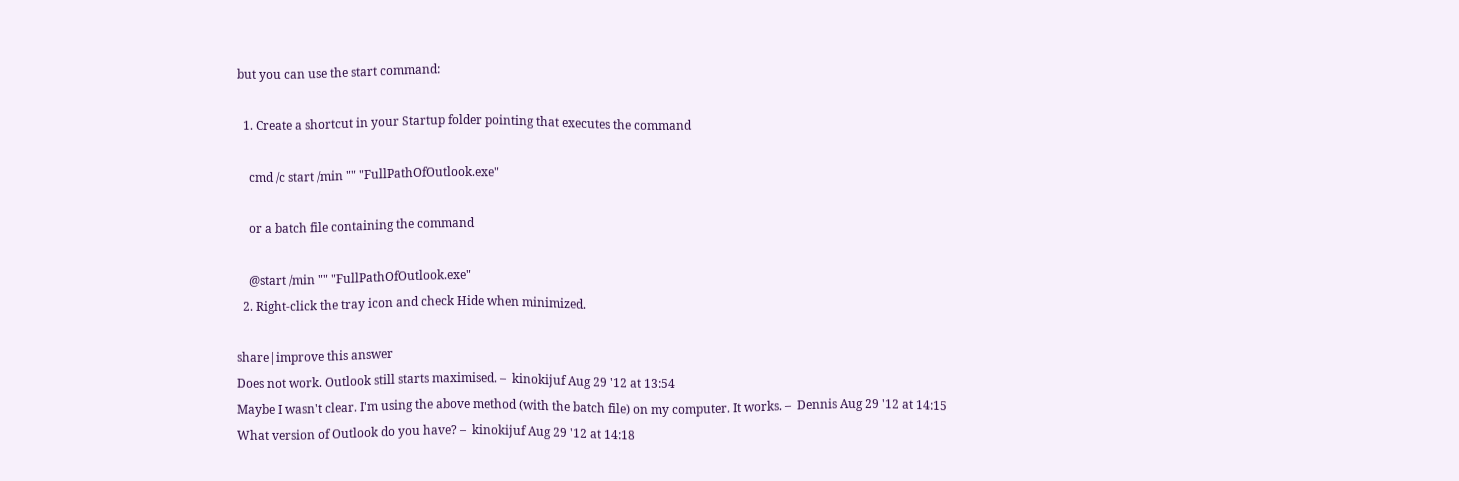but you can use the start command:

  1. Create a shortcut in your Startup folder pointing that executes the command

    cmd /c start /min "" "FullPathOfOutlook.exe"

    or a batch file containing the command

    @start /min "" "FullPathOfOutlook.exe"
  2. Right-click the tray icon and check Hide when minimized.

share|improve this answer
Does not work. Outlook still starts maximised. –  kinokijuf Aug 29 '12 at 13:54
Maybe I wasn't clear. I'm using the above method (with the batch file) on my computer. It works. –  Dennis Aug 29 '12 at 14:15
What version of Outlook do you have? –  kinokijuf Aug 29 '12 at 14:18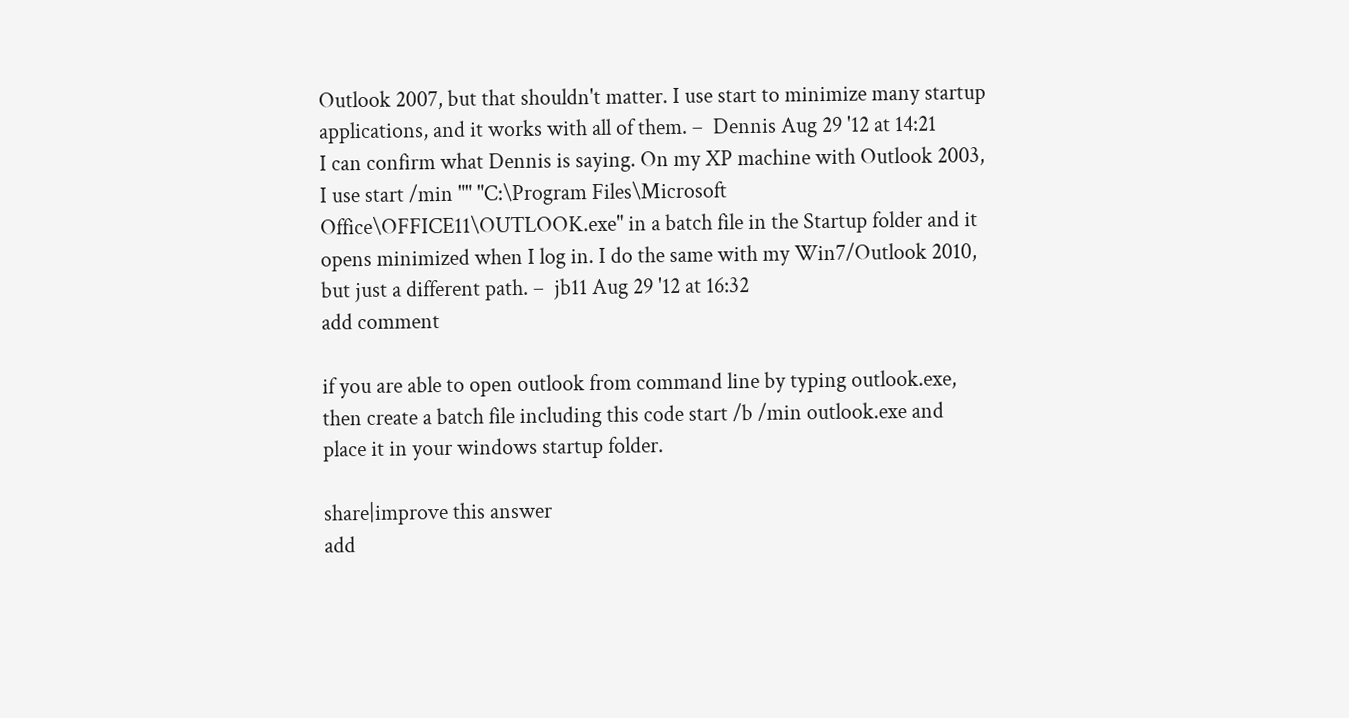Outlook 2007, but that shouldn't matter. I use start to minimize many startup applications, and it works with all of them. –  Dennis Aug 29 '12 at 14:21
I can confirm what Dennis is saying. On my XP machine with Outlook 2003, I use start /min "" "C:\Program Files\Microsoft Office\OFFICE11\OUTLOOK.exe" in a batch file in the Startup folder and it opens minimized when I log in. I do the same with my Win7/Outlook 2010, but just a different path. –  jb11 Aug 29 '12 at 16:32
add comment

if you are able to open outlook from command line by typing outlook.exe, then create a batch file including this code start /b /min outlook.exe and place it in your windows startup folder.

share|improve this answer
add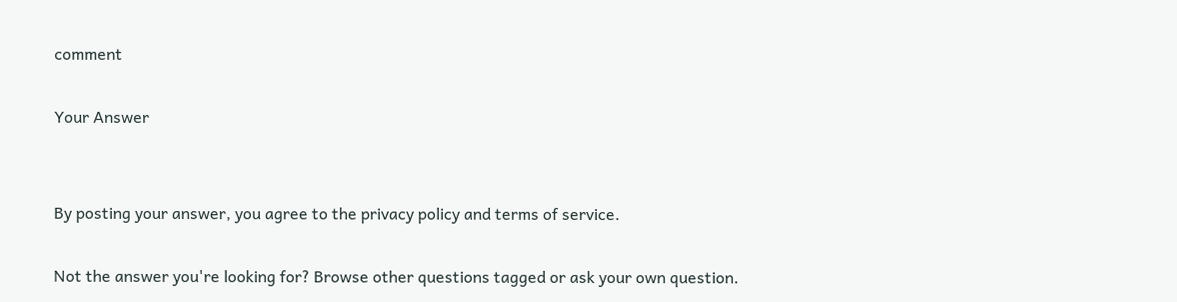comment

Your Answer


By posting your answer, you agree to the privacy policy and terms of service.

Not the answer you're looking for? Browse other questions tagged or ask your own question.